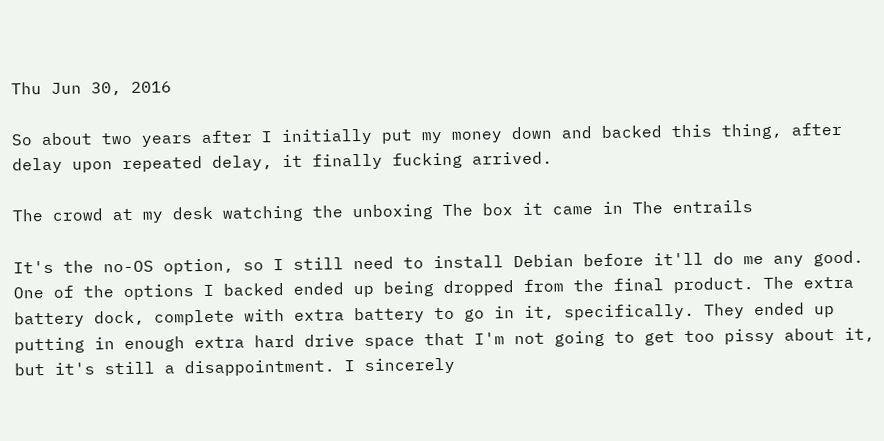Thu Jun 30, 2016

So about two years after I initially put my money down and backed this thing, after delay upon repeated delay, it finally fucking arrived.

The crowd at my desk watching the unboxing The box it came in The entrails

It's the no-OS option, so I still need to install Debian before it'll do me any good. One of the options I backed ended up being dropped from the final product. The extra battery dock, complete with extra battery to go in it, specifically. They ended up putting in enough extra hard drive space that I'm not going to get too pissy about it, but it's still a disappointment. I sincerely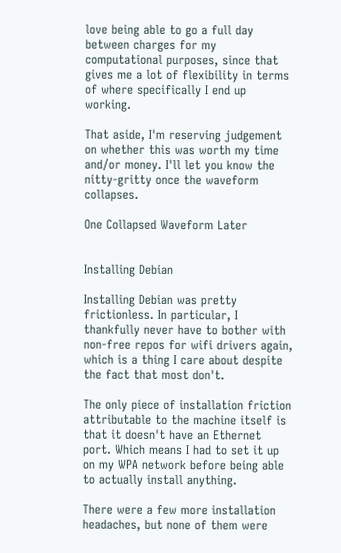love being able to go a full day between charges for my computational purposes, since that gives me a lot of flexibility in terms of where specifically I end up working.

That aside, I'm reserving judgement on whether this was worth my time and/or money. I'll let you know the nitty-gritty once the waveform collapses.

One Collapsed Waveform Later


Installing Debian

Installing Debian was pretty frictionless. In particular, I thankfully never have to bother with non-free repos for wifi drivers again, which is a thing I care about despite the fact that most don't.

The only piece of installation friction attributable to the machine itself is that it doesn't have an Ethernet port. Which means I had to set it up on my WPA network before being able to actually install anything.

There were a few more installation headaches, but none of them were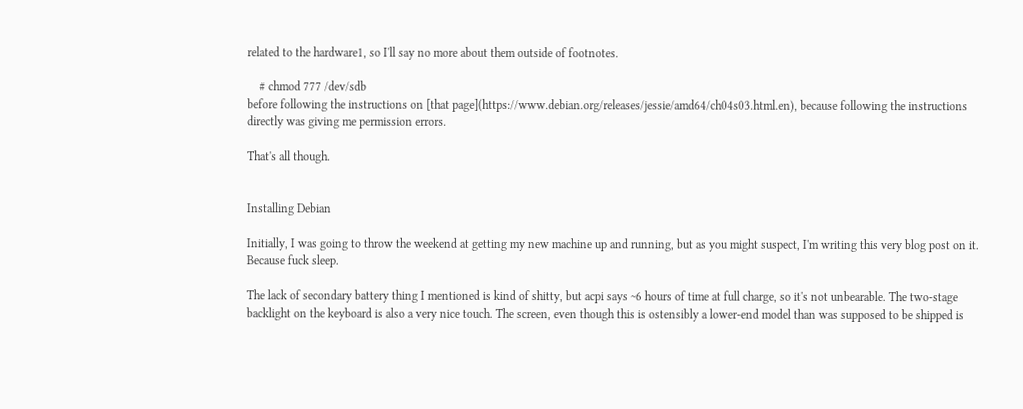related to the hardware1, so I'll say no more about them outside of footnotes.

    # chmod 777 /dev/sdb
before following the instructions on [that page](https://www.debian.org/releases/jessie/amd64/ch04s03.html.en), because following the instructions directly was giving me permission errors.

That's all though.


Installing Debian

Initially, I was going to throw the weekend at getting my new machine up and running, but as you might suspect, I'm writing this very blog post on it. Because fuck sleep.

The lack of secondary battery thing I mentioned is kind of shitty, but acpi says ~6 hours of time at full charge, so it's not unbearable. The two-stage backlight on the keyboard is also a very nice touch. The screen, even though this is ostensibly a lower-end model than was supposed to be shipped is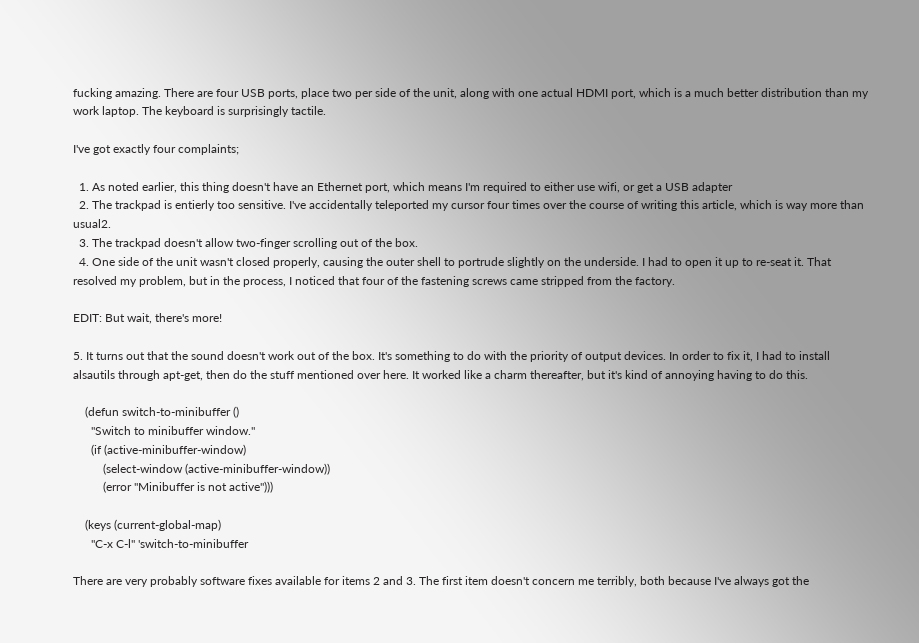fucking amazing. There are four USB ports, place two per side of the unit, along with one actual HDMI port, which is a much better distribution than my work laptop. The keyboard is surprisingly tactile.

I've got exactly four complaints;

  1. As noted earlier, this thing doesn't have an Ethernet port, which means I'm required to either use wifi, or get a USB adapter
  2. The trackpad is entierly too sensitive. I've accidentally teleported my cursor four times over the course of writing this article, which is way more than usual2.
  3. The trackpad doesn't allow two-finger scrolling out of the box.
  4. One side of the unit wasn't closed properly, causing the outer shell to portrude slightly on the underside. I had to open it up to re-seat it. That resolved my problem, but in the process, I noticed that four of the fastening screws came stripped from the factory.

EDIT: But wait, there's more!

5. It turns out that the sound doesn't work out of the box. It's something to do with the priority of output devices. In order to fix it, I had to install alsautils through apt-get, then do the stuff mentioned over here. It worked like a charm thereafter, but it's kind of annoying having to do this.

    (defun switch-to-minibuffer ()
      "Switch to minibuffer window."
      (if (active-minibuffer-window)
          (select-window (active-minibuffer-window))
          (error "Minibuffer is not active")))

    (keys (current-global-map)
      "C-x C-l" 'switch-to-minibuffer

There are very probably software fixes available for items 2 and 3. The first item doesn't concern me terribly, both because I've always got the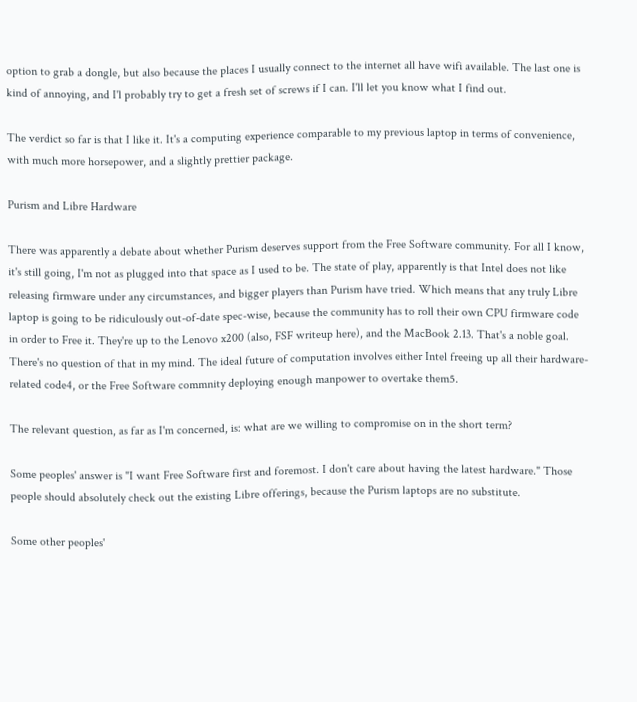option to grab a dongle, but also because the places I usually connect to the internet all have wifi available. The last one is kind of annoying, and I'l probably try to get a fresh set of screws if I can. I'll let you know what I find out.

The verdict so far is that I like it. It's a computing experience comparable to my previous laptop in terms of convenience, with much more horsepower, and a slightly prettier package.

Purism and Libre Hardware

There was apparently a debate about whether Purism deserves support from the Free Software community. For all I know, it's still going, I'm not as plugged into that space as I used to be. The state of play, apparently is that Intel does not like releasing firmware under any circumstances, and bigger players than Purism have tried. Which means that any truly Libre laptop is going to be ridiculously out-of-date spec-wise, because the community has to roll their own CPU firmware code in order to Free it. They're up to the Lenovo x200 (also, FSF writeup here), and the MacBook 2.13. That's a noble goal. There's no question of that in my mind. The ideal future of computation involves either Intel freeing up all their hardware-related code4, or the Free Software commnity deploying enough manpower to overtake them5.

The relevant question, as far as I'm concerned, is: what are we willing to compromise on in the short term?

Some peoples' answer is "I want Free Software first and foremost. I don't care about having the latest hardware." Those people should absolutely check out the existing Libre offerings, because the Purism laptops are no substitute.

Some other peoples'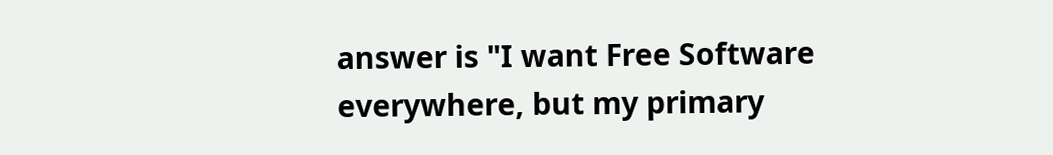answer is "I want Free Software everywhere, but my primary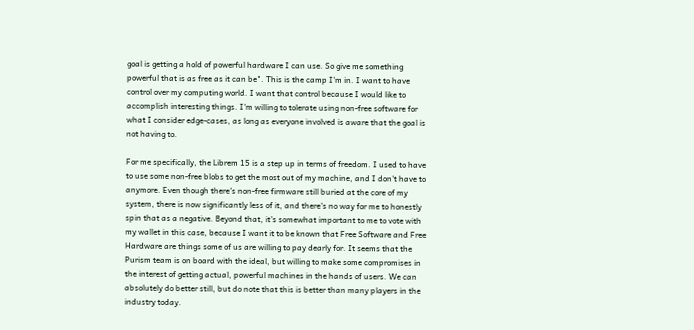goal is getting a hold of powerful hardware I can use. So give me something powerful that is as free as it can be". This is the camp I'm in. I want to have control over my computing world. I want that control because I would like to accomplish interesting things. I'm willing to tolerate using non-free software for what I consider edge-cases, as long as everyone involved is aware that the goal is not having to.

For me specifically, the Librem 15 is a step up in terms of freedom. I used to have to use some non-free blobs to get the most out of my machine, and I don't have to anymore. Even though there's non-free firmware still buried at the core of my system, there is now significantly less of it, and there's no way for me to honestly spin that as a negative. Beyond that, it's somewhat important to me to vote with my wallet in this case, because I want it to be known that Free Software and Free Hardware are things some of us are willing to pay dearly for. It seems that the Purism team is on board with the ideal, but willing to make some compromises in the interest of getting actual, powerful machines in the hands of users. We can absolutely do better still, but do note that this is better than many players in the industry today.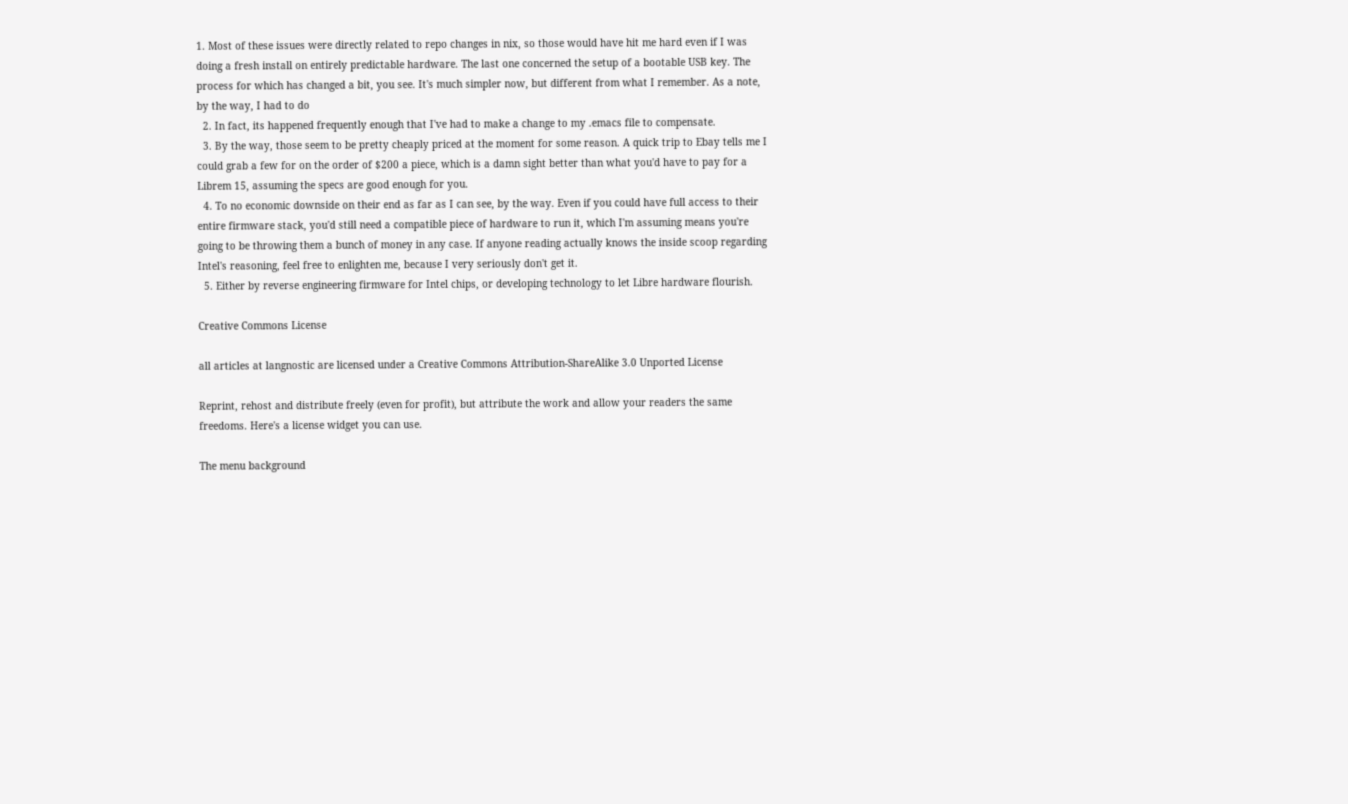1. Most of these issues were directly related to repo changes in nix, so those would have hit me hard even if I was doing a fresh install on entirely predictable hardware. The last one concerned the setup of a bootable USB key. The process for which has changed a bit, you see. It's much simpler now, but different from what I remember. As a note, by the way, I had to do
  2. In fact, its happened frequently enough that I've had to make a change to my .emacs file to compensate.
  3. By the way, those seem to be pretty cheaply priced at the moment for some reason. A quick trip to Ebay tells me I could grab a few for on the order of $200 a piece, which is a damn sight better than what you'd have to pay for a Librem 15, assuming the specs are good enough for you.
  4. To no economic downside on their end as far as I can see, by the way. Even if you could have full access to their entire firmware stack, you'd still need a compatible piece of hardware to run it, which I'm assuming means you're going to be throwing them a bunch of money in any case. If anyone reading actually knows the inside scoop regarding Intel's reasoning, feel free to enlighten me, because I very seriously don't get it.
  5. Either by reverse engineering firmware for Intel chips, or developing technology to let Libre hardware flourish.

Creative Commons License

all articles at langnostic are licensed under a Creative Commons Attribution-ShareAlike 3.0 Unported License

Reprint, rehost and distribute freely (even for profit), but attribute the work and allow your readers the same freedoms. Here's a license widget you can use.

The menu background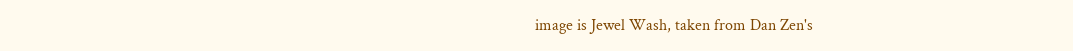image is Jewel Wash, taken from Dan Zen's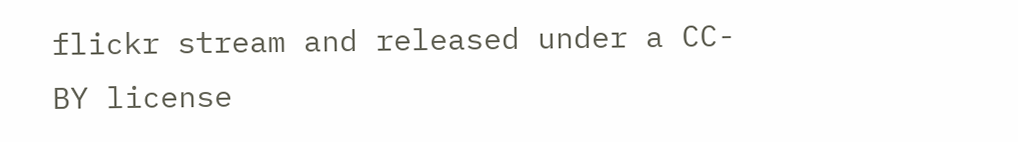flickr stream and released under a CC-BY license